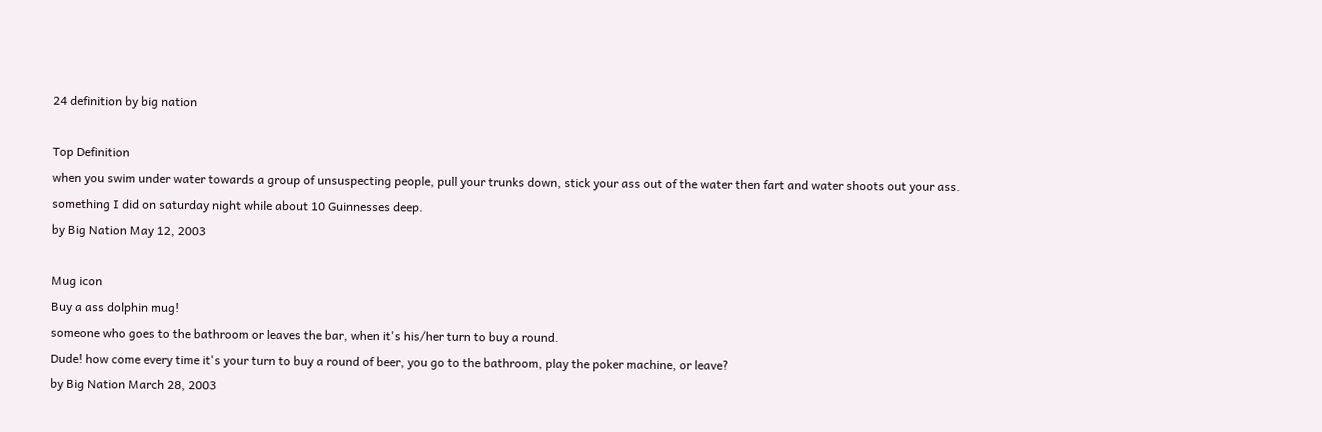24 definition by big nation

Top Definition
when you swim under water towards a group of unsuspecting people, pull your trunks down, stick your ass out of the water then fart and water shoots out your ass.
something I did on saturday night while about 10 Guinnesses deep.
by Big Nation May 12, 2003

Mug icon
Buy a ass dolphin mug!
someone who goes to the bathroom or leaves the bar, when it's his/her turn to buy a round.
Dude! how come every time it's your turn to buy a round of beer, you go to the bathroom, play the poker machine, or leave?
by Big Nation March 28, 2003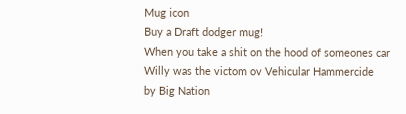Mug icon
Buy a Draft dodger mug!
When you take a shit on the hood of someones car
Willy was the victom ov Vehicular Hammercide
by Big Nation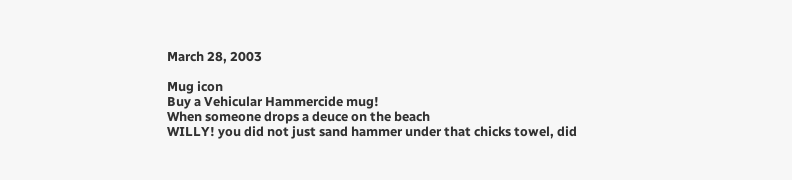March 28, 2003

Mug icon
Buy a Vehicular Hammercide mug!
When someone drops a deuce on the beach
WILLY! you did not just sand hammer under that chicks towel, did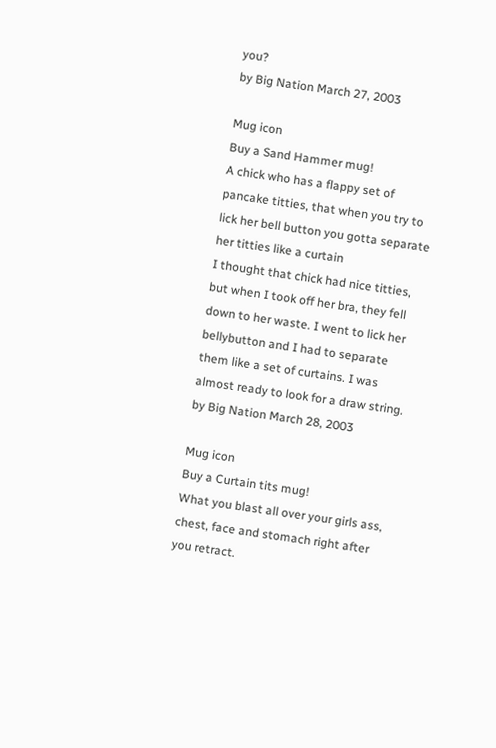you?
by Big Nation March 27, 2003

Mug icon
Buy a Sand Hammer mug!
A chick who has a flappy set of pancake titties, that when you try to lick her bell button you gotta separate her titties like a curtain
I thought that chick had nice titties, but when I took off her bra, they fell down to her waste. I went to lick her bellybutton and I had to separate them like a set of curtains. I was almost ready to look for a draw string.
by Big Nation March 28, 2003

Mug icon
Buy a Curtain tits mug!
What you blast all over your girls ass, chest, face and stomach right after you retract.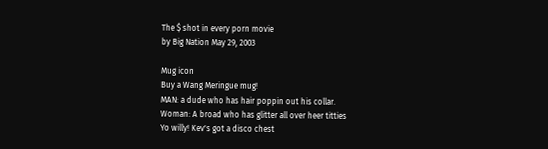The $ shot in every porn movie
by Big Nation May 29, 2003

Mug icon
Buy a Wang Meringue mug!
MAN: a dude who has hair poppin out his collar.
Woman: A broad who has glitter all over heer titties
Yo willy! Kev's got a disco chest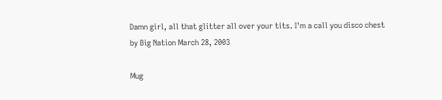Damn girl, all that glitter all over your tits. I'm a call you disco chest
by Big Nation March 28, 2003

Mug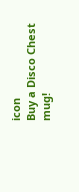icon
Buy a Disco Chest mug!